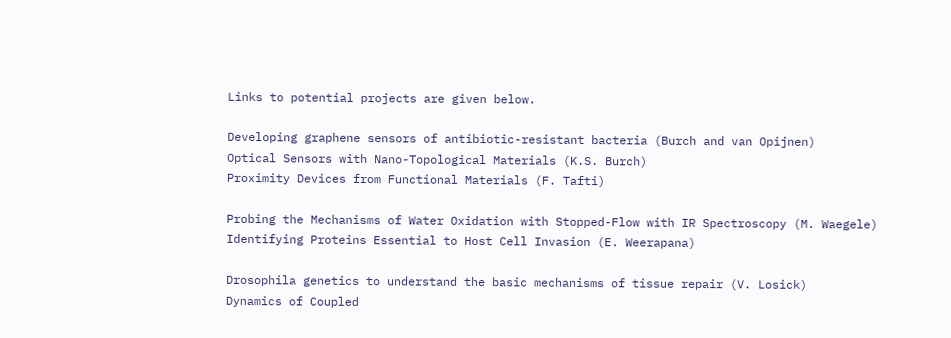Links to potential projects are given below.

Developing graphene sensors of antibiotic-resistant bacteria (Burch and van Opijnen)
Optical Sensors with Nano-Topological Materials (K.S. Burch)
Proximity Devices from Functional Materials (F. Tafti)

Probing the Mechanisms of Water Oxidation with Stopped-Flow with IR Spectroscopy (M. Waegele)
Identifying Proteins Essential to Host Cell Invasion (E. Weerapana)

Drosophila genetics to understand the basic mechanisms of tissue repair (V. Losick)
Dynamics of Coupled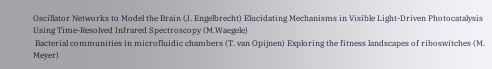Oscillator Networks to Model the Brain (J. Engelbrecht) Elucidating Mechanisms in Visible Light-Driven Photocatalysis Using Time-Resolved Infrared Spectroscopy (M.Waegele)
 Bacterial communities in microfluidic chambers (T. van Opijnen) Exploring the fitness landscapes of riboswitches (M. Meyer)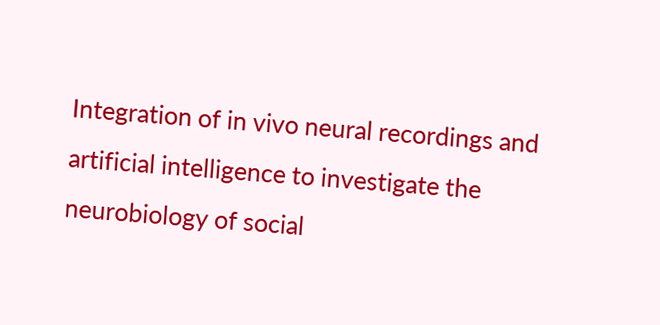Integration of in vivo neural recordings and artificial intelligence to investigate the neurobiology of social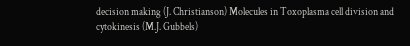decision making (J. Christianson) Molecules in Toxoplasma cell division and cytokinesis (M.J. Gubbels)